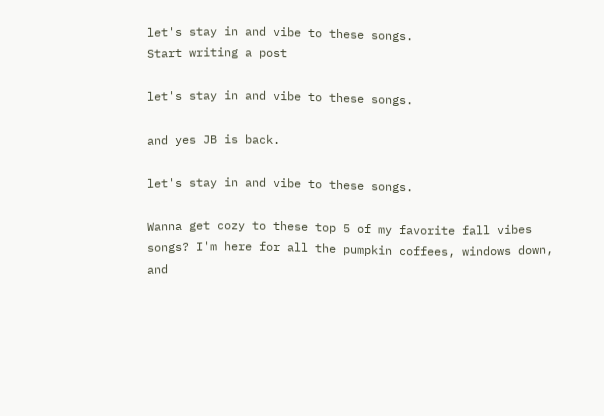let's stay in and vibe to these songs.
Start writing a post

let's stay in and vibe to these songs.

and yes JB is back.

let's stay in and vibe to these songs.

Wanna get cozy to these top 5 of my favorite fall vibes songs? I'm here for all the pumpkin coffees, windows down, and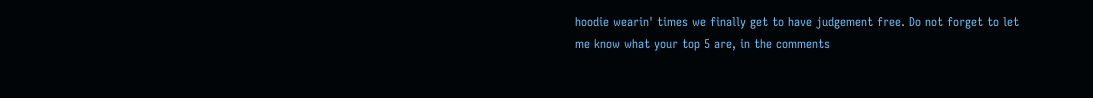hoodie wearin' times we finally get to have judgement free. Do not forget to let me know what your top 5 are, in the comments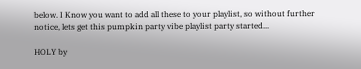below. I Know you want to add all these to your playlist, so without further notice, lets get this pumpkin party vibe playlist party started...

HOLY by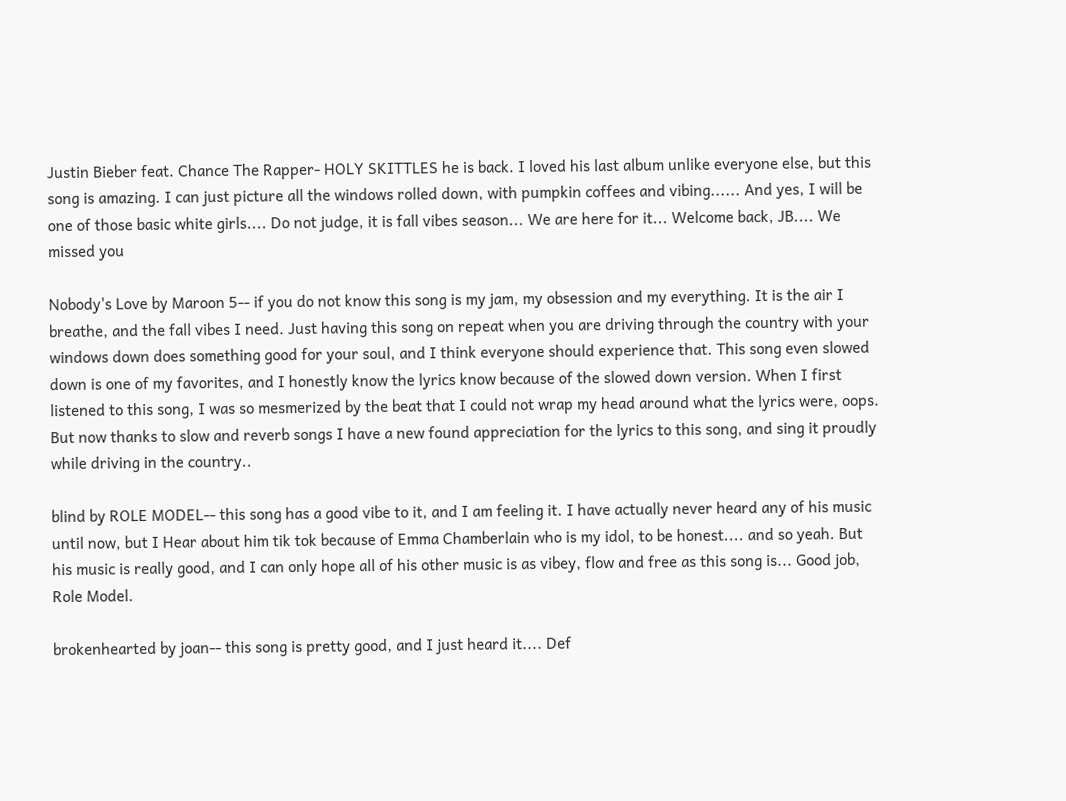Justin Bieber feat. Chance The Rapper- HOLY SKITTLES he is back. I loved his last album unlike everyone else, but this song is amazing. I can just picture all the windows rolled down, with pumpkin coffees and vibing...... And yes, I will be one of those basic white girls.... Do not judge, it is fall vibes season... We are here for it... Welcome back, JB.... We missed you

Nobody's Love by Maroon 5-- if you do not know this song is my jam, my obsession and my everything. It is the air I breathe, and the fall vibes I need. Just having this song on repeat when you are driving through the country with your windows down does something good for your soul, and I think everyone should experience that. This song even slowed down is one of my favorites, and I honestly know the lyrics know because of the slowed down version. When I first listened to this song, I was so mesmerized by the beat that I could not wrap my head around what the lyrics were, oops. But now thanks to slow and reverb songs I have a new found appreciation for the lyrics to this song, and sing it proudly while driving in the country..

blind by ROLE MODEL-- this song has a good vibe to it, and I am feeling it. I have actually never heard any of his music until now, but I Hear about him tik tok because of Emma Chamberlain who is my idol, to be honest.... and so yeah. But his music is really good, and I can only hope all of his other music is as vibey, flow and free as this song is... Good job, Role Model.

brokenhearted by joan-- this song is pretty good, and I just heard it.... Def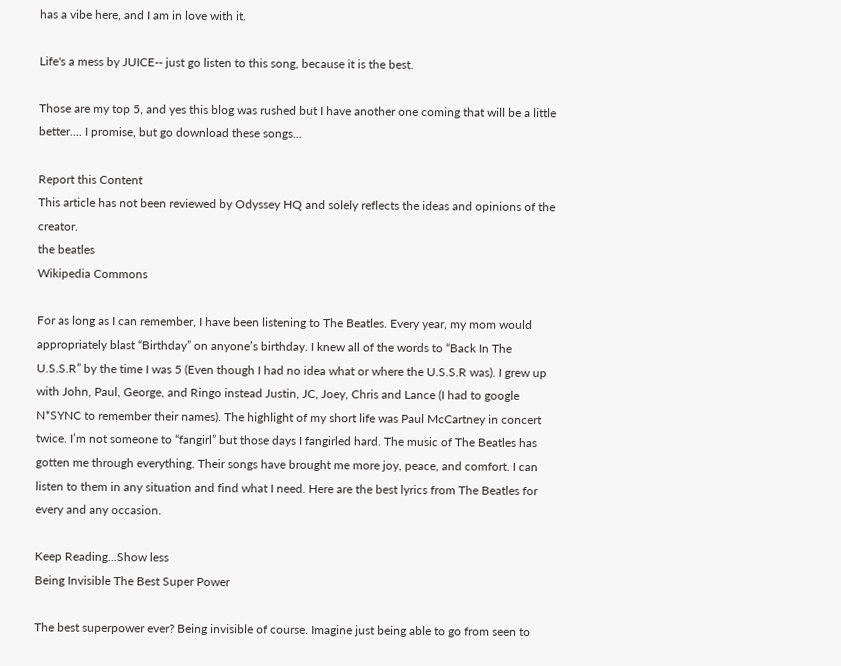has a vibe here, and I am in love with it.

Life's a mess by JUICE-- just go listen to this song, because it is the best.

Those are my top 5, and yes this blog was rushed but I have another one coming that will be a little better.... I promise, but go download these songs...

Report this Content
This article has not been reviewed by Odyssey HQ and solely reflects the ideas and opinions of the creator.
the beatles
Wikipedia Commons

For as long as I can remember, I have been listening to The Beatles. Every year, my mom would appropriately blast “Birthday” on anyone’s birthday. I knew all of the words to “Back In The U.S.S.R” by the time I was 5 (Even though I had no idea what or where the U.S.S.R was). I grew up with John, Paul, George, and Ringo instead Justin, JC, Joey, Chris and Lance (I had to google N*SYNC to remember their names). The highlight of my short life was Paul McCartney in concert twice. I’m not someone to “fangirl” but those days I fangirled hard. The music of The Beatles has gotten me through everything. Their songs have brought me more joy, peace, and comfort. I can listen to them in any situation and find what I need. Here are the best lyrics from The Beatles for every and any occasion.

Keep Reading...Show less
Being Invisible The Best Super Power

The best superpower ever? Being invisible of course. Imagine just being able to go from seen to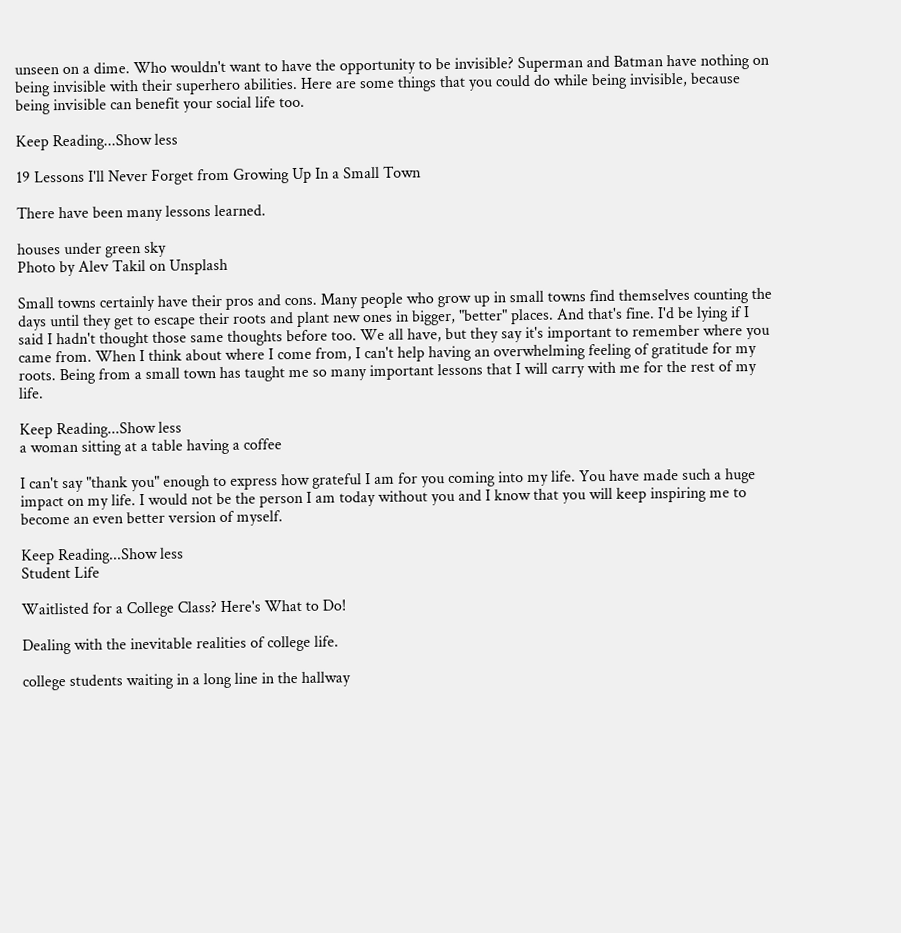unseen on a dime. Who wouldn't want to have the opportunity to be invisible? Superman and Batman have nothing on being invisible with their superhero abilities. Here are some things that you could do while being invisible, because being invisible can benefit your social life too.

Keep Reading...Show less

19 Lessons I'll Never Forget from Growing Up In a Small Town

There have been many lessons learned.

houses under green sky
Photo by Alev Takil on Unsplash

Small towns certainly have their pros and cons. Many people who grow up in small towns find themselves counting the days until they get to escape their roots and plant new ones in bigger, "better" places. And that's fine. I'd be lying if I said I hadn't thought those same thoughts before too. We all have, but they say it's important to remember where you came from. When I think about where I come from, I can't help having an overwhelming feeling of gratitude for my roots. Being from a small town has taught me so many important lessons that I will carry with me for the rest of my life.

Keep Reading...Show less
a woman sitting at a table having a coffee

I can't say "thank you" enough to express how grateful I am for you coming into my life. You have made such a huge impact on my life. I would not be the person I am today without you and I know that you will keep inspiring me to become an even better version of myself.

Keep Reading...Show less
Student Life

Waitlisted for a College Class? Here's What to Do!

Dealing with the inevitable realities of college life.

college students waiting in a long line in the hallway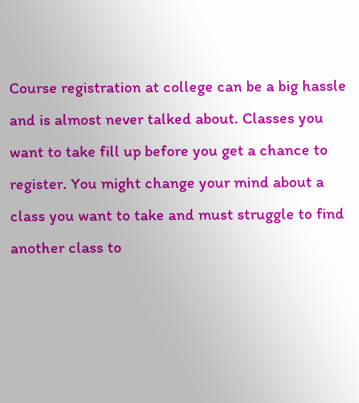Course registration at college can be a big hassle and is almost never talked about. Classes you want to take fill up before you get a chance to register. You might change your mind about a class you want to take and must struggle to find another class to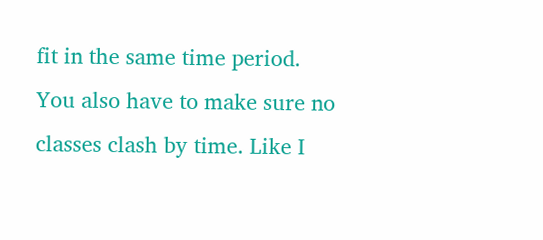fit in the same time period. You also have to make sure no classes clash by time. Like I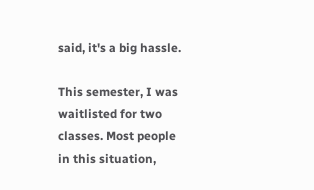said, it's a big hassle.

This semester, I was waitlisted for two classes. Most people in this situation,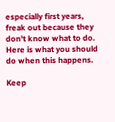especially first years, freak out because they don't know what to do. Here is what you should do when this happens.

Keep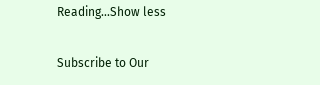Reading...Show less

Subscribe to Our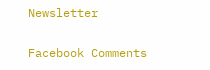Newsletter

Facebook Comments